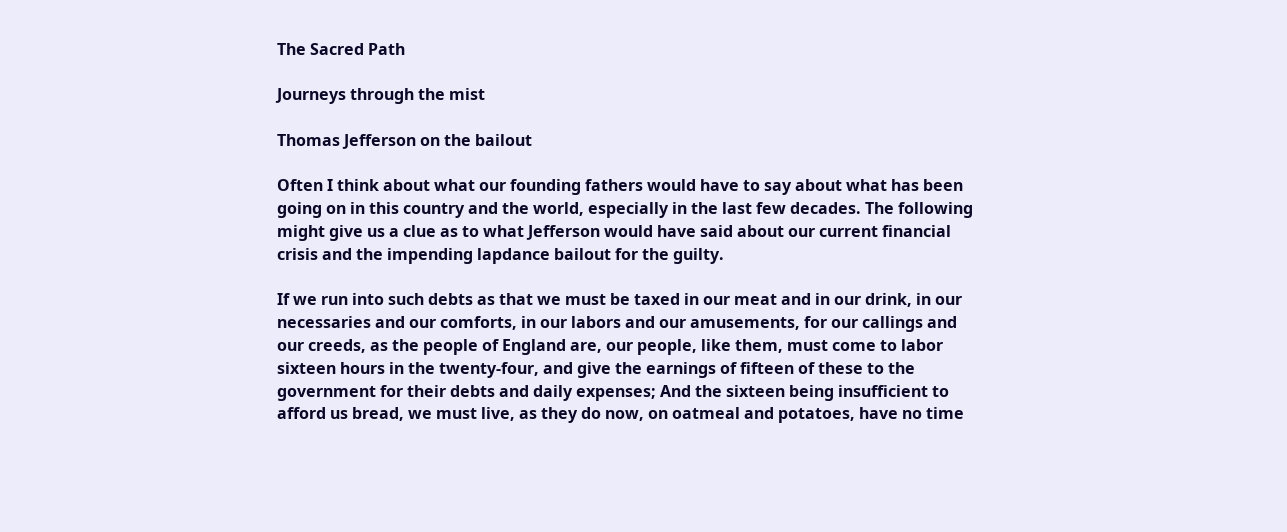The Sacred Path

Journeys through the mist

Thomas Jefferson on the bailout

Often I think about what our founding fathers would have to say about what has been going on in this country and the world, especially in the last few decades. The following might give us a clue as to what Jefferson would have said about our current financial crisis and the impending lapdance bailout for the guilty.

If we run into such debts as that we must be taxed in our meat and in our drink, in our necessaries and our comforts, in our labors and our amusements, for our callings and our creeds, as the people of England are, our people, like them, must come to labor sixteen hours in the twenty-four, and give the earnings of fifteen of these to the government for their debts and daily expenses; And the sixteen being insufficient to afford us bread, we must live, as they do now, on oatmeal and potatoes, have no time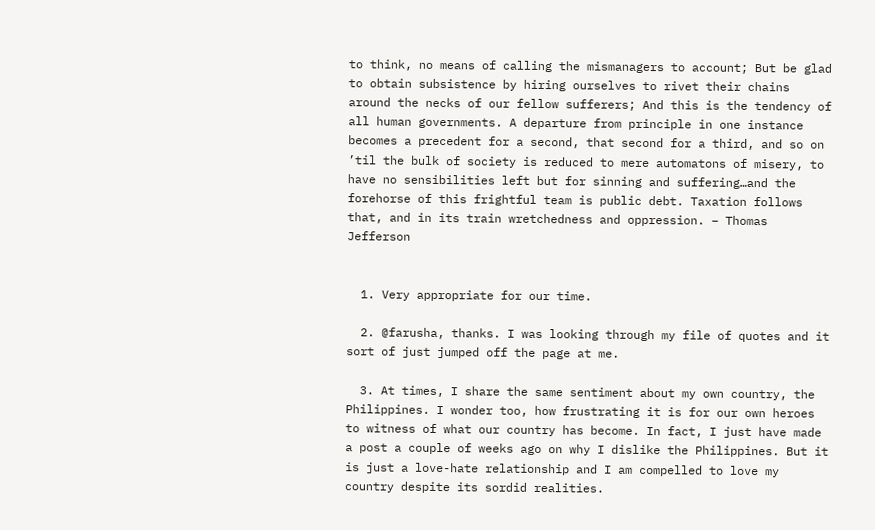to think, no means of calling the mismanagers to account; But be glad to obtain subsistence by hiring ourselves to rivet their chains around the necks of our fellow sufferers; And this is the tendency of all human governments. A departure from principle in one instance becomes a precedent for a second, that second for a third, and so on ’til the bulk of society is reduced to mere automatons of misery, to have no sensibilities left but for sinning and suffering…and the forehorse of this frightful team is public debt. Taxation follows that, and in its train wretchedness and oppression. – Thomas Jefferson


  1. Very appropriate for our time.

  2. @farusha, thanks. I was looking through my file of quotes and it sort of just jumped off the page at me.

  3. At times, I share the same sentiment about my own country, the Philippines. I wonder too, how frustrating it is for our own heroes to witness of what our country has become. In fact, I just have made a post a couple of weeks ago on why I dislike the Philippines. But it is just a love-hate relationship and I am compelled to love my country despite its sordid realities.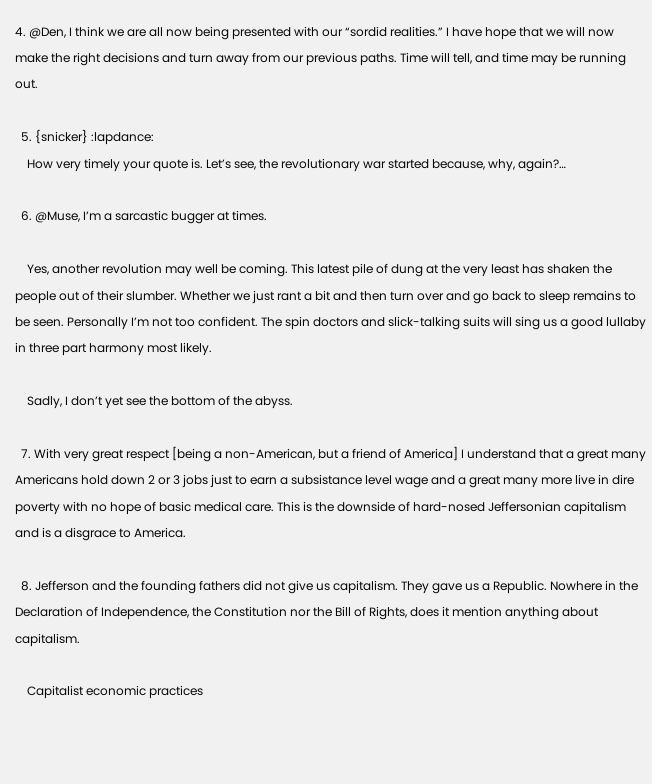4. @Den, I think we are all now being presented with our “sordid realities.” I have hope that we will now make the right decisions and turn away from our previous paths. Time will tell, and time may be running out.

  5. {snicker} :lapdance:
    How very timely your quote is. Let’s see, the revolutionary war started because, why, again?…

  6. @Muse, I’m a sarcastic bugger at times.

    Yes, another revolution may well be coming. This latest pile of dung at the very least has shaken the people out of their slumber. Whether we just rant a bit and then turn over and go back to sleep remains to be seen. Personally I’m not too confident. The spin doctors and slick-talking suits will sing us a good lullaby in three part harmony most likely.

    Sadly, I don’t yet see the bottom of the abyss.

  7. With very great respect [being a non-American, but a friend of America] I understand that a great many Americans hold down 2 or 3 jobs just to earn a subsistance level wage and a great many more live in dire poverty with no hope of basic medical care. This is the downside of hard-nosed Jeffersonian capitalism and is a disgrace to America.

  8. Jefferson and the founding fathers did not give us capitalism. They gave us a Republic. Nowhere in the Declaration of Independence, the Constitution nor the Bill of Rights, does it mention anything about capitalism.

    Capitalist economic practices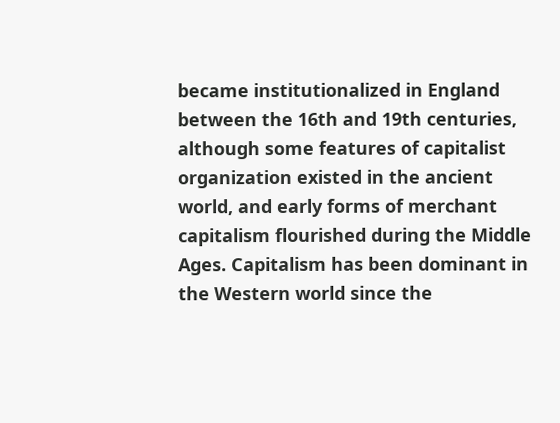became institutionalized in England between the 16th and 19th centuries, although some features of capitalist organization existed in the ancient world, and early forms of merchant capitalism flourished during the Middle Ages. Capitalism has been dominant in the Western world since the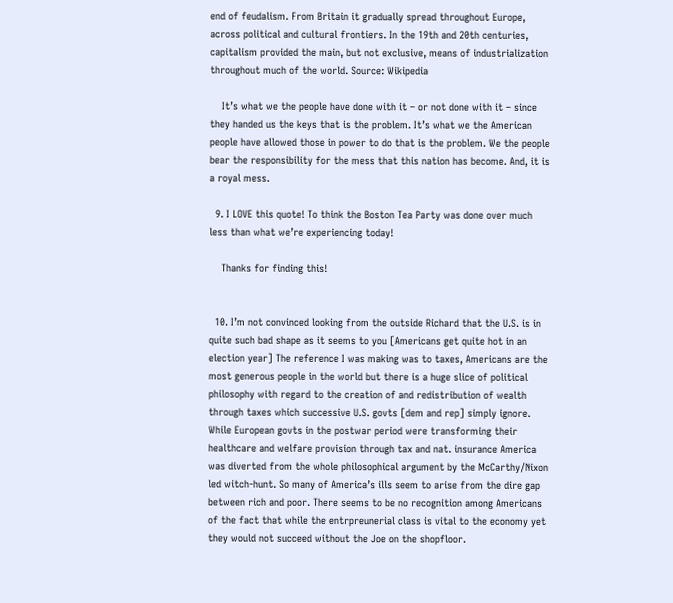end of feudalism. From Britain it gradually spread throughout Europe, across political and cultural frontiers. In the 19th and 20th centuries, capitalism provided the main, but not exclusive, means of industrialization throughout much of the world. Source: Wikipedia

    It’s what we the people have done with it – or not done with it – since they handed us the keys that is the problem. It’s what we the American people have allowed those in power to do that is the problem. We the people bear the responsibility for the mess that this nation has become. And, it is a royal mess.

  9. I LOVE this quote! To think the Boston Tea Party was done over much less than what we’re experiencing today!

    Thanks for finding this!


  10. I’m not convinced looking from the outside Richard that the U.S. is in quite such bad shape as it seems to you [Americans get quite hot in an election year] The reference I was making was to taxes, Americans are the most generous people in the world but there is a huge slice of political philosophy with regard to the creation of and redistribution of wealth through taxes which successive U.S. govts [dem and rep] simply ignore. While European govts in the postwar period were transforming their healthcare and welfare provision through tax and nat. insurance America was diverted from the whole philosophical argument by the McCarthy/Nixon led witch-hunt. So many of America’s ills seem to arise from the dire gap between rich and poor. There seems to be no recognition among Americans of the fact that while the entrpreunerial class is vital to the economy yet they would not succeed without the Joe on the shopfloor.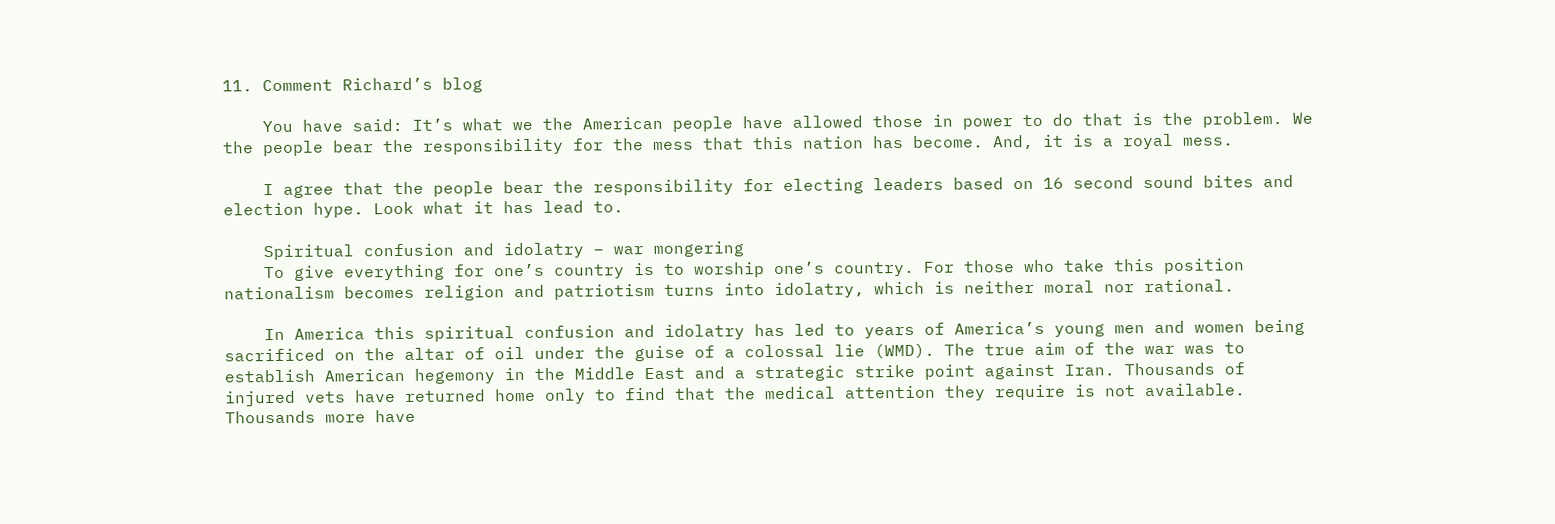11. Comment Richard’s blog

    You have said: It’s what we the American people have allowed those in power to do that is the problem. We the people bear the responsibility for the mess that this nation has become. And, it is a royal mess.

    I agree that the people bear the responsibility for electing leaders based on 16 second sound bites and election hype. Look what it has lead to.

    Spiritual confusion and idolatry – war mongering
    To give everything for one’s country is to worship one’s country. For those who take this position nationalism becomes religion and patriotism turns into idolatry, which is neither moral nor rational.

    In America this spiritual confusion and idolatry has led to years of America’s young men and women being sacrificed on the altar of oil under the guise of a colossal lie (WMD). The true aim of the war was to establish American hegemony in the Middle East and a strategic strike point against Iran. Thousands of injured vets have returned home only to find that the medical attention they require is not available. Thousands more have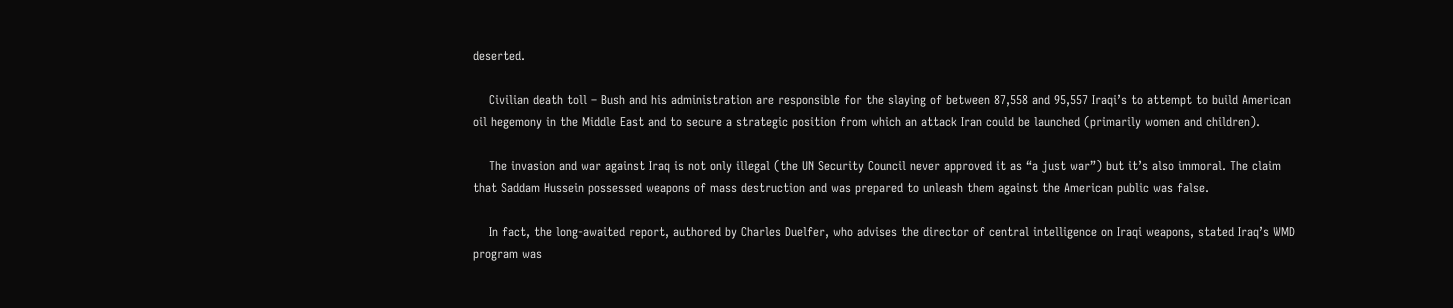deserted.

    Civilian death toll – Bush and his administration are responsible for the slaying of between 87,558 and 95,557 Iraqi’s to attempt to build American oil hegemony in the Middle East and to secure a strategic position from which an attack Iran could be launched (primarily women and children).

    The invasion and war against Iraq is not only illegal (the UN Security Council never approved it as “a just war”) but it’s also immoral. The claim that Saddam Hussein possessed weapons of mass destruction and was prepared to unleash them against the American public was false.

    In fact, the long-awaited report, authored by Charles Duelfer, who advises the director of central intelligence on Iraqi weapons, stated Iraq’s WMD program was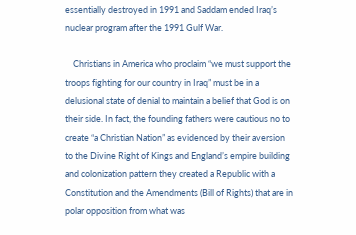essentially destroyed in 1991 and Saddam ended Iraq’s nuclear program after the 1991 Gulf War.

    Christians in America who proclaim “we must support the troops fighting for our country in Iraq” must be in a delusional state of denial to maintain a belief that God is on their side. In fact, the founding fathers were cautious no to create “a Christian Nation” as evidenced by their aversion to the Divine Right of Kings and England’s empire building and colonization pattern they created a Republic with a Constitution and the Amendments (Bill of Rights) that are in polar opposition from what was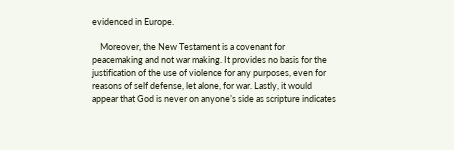evidenced in Europe.

    Moreover, the New Testament is a covenant for peacemaking and not war making. It provides no basis for the justification of the use of violence for any purposes, even for reasons of self defense, let alone, for war. Lastly, it would appear that God is never on anyone’s side as scripture indicates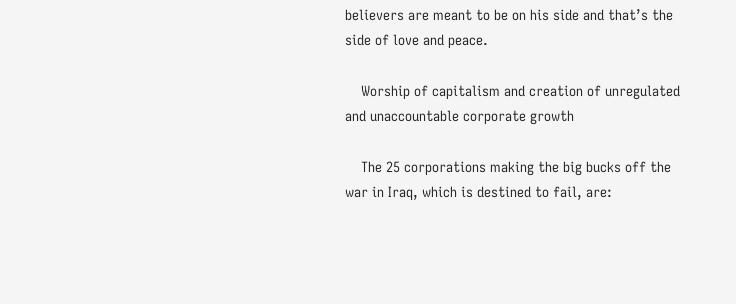believers are meant to be on his side and that’s the side of love and peace.

    Worship of capitalism and creation of unregulated and unaccountable corporate growth

    The 25 corporations making the big bucks off the war in Iraq, which is destined to fail, are: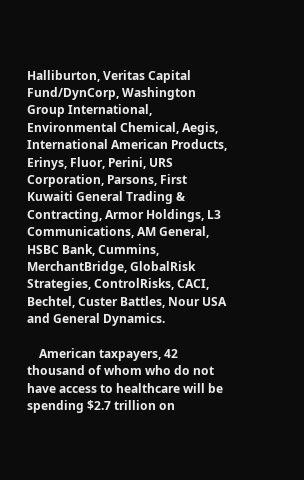Halliburton, Veritas Capital Fund/DynCorp, Washington Group International, Environmental Chemical, Aegis, International American Products, Erinys, Fluor, Perini, URS Corporation, Parsons, First Kuwaiti General Trading & Contracting, Armor Holdings, L3 Communications, AM General, HSBC Bank, Cummins, MerchantBridge, GlobalRisk Strategies, ControlRisks, CACI, Bechtel, Custer Battles, Nour USA and General Dynamics.

    American taxpayers, 42 thousand of whom who do not have access to healthcare will be spending $2.7 trillion on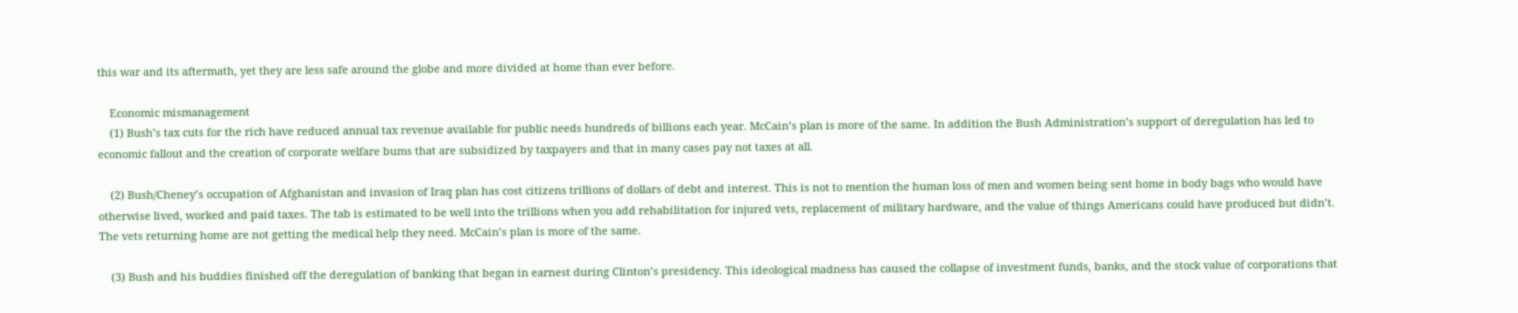this war and its aftermath, yet they are less safe around the globe and more divided at home than ever before.

    Economic mismanagement
    (1) Bush’s tax cuts for the rich have reduced annual tax revenue available for public needs hundreds of billions each year. McCain’s plan is more of the same. In addition the Bush Administration’s support of deregulation has led to economic fallout and the creation of corporate welfare bums that are subsidized by taxpayers and that in many cases pay not taxes at all.

    (2) Bush/Cheney’s occupation of Afghanistan and invasion of Iraq plan has cost citizens trillions of dollars of debt and interest. This is not to mention the human loss of men and women being sent home in body bags who would have otherwise lived, worked and paid taxes. The tab is estimated to be well into the trillions when you add rehabilitation for injured vets, replacement of military hardware, and the value of things Americans could have produced but didn’t. The vets returning home are not getting the medical help they need. McCain’s plan is more of the same.

    (3) Bush and his buddies finished off the deregulation of banking that began in earnest during Clinton’s presidency. This ideological madness has caused the collapse of investment funds, banks, and the stock value of corporations that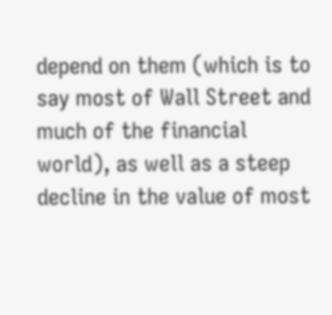depend on them (which is to say most of Wall Street and much of the financial world), as well as a steep decline in the value of most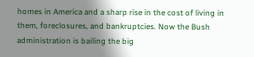homes in America and a sharp rise in the cost of living in them, foreclosures, and bankruptcies. Now the Bush administration is bailing the big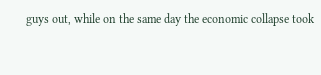guys out, while on the same day the economic collapse took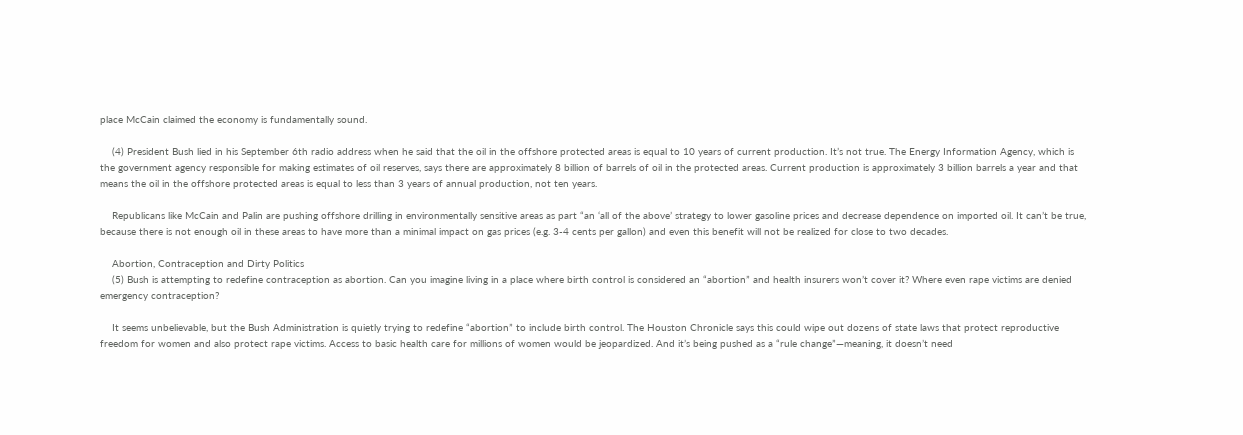place McCain claimed the economy is fundamentally sound.

    (4) President Bush lied in his September 6th radio address when he said that the oil in the offshore protected areas is equal to 10 years of current production. It’s not true. The Energy Information Agency, which is the government agency responsible for making estimates of oil reserves, says there are approximately 8 billion of barrels of oil in the protected areas. Current production is approximately 3 billion barrels a year and that means the oil in the offshore protected areas is equal to less than 3 years of annual production, not ten years.

    Republicans like McCain and Palin are pushing offshore drilling in environmentally sensitive areas as part “an ‘all of the above’ strategy to lower gasoline prices and decrease dependence on imported oil. It can’t be true, because there is not enough oil in these areas to have more than a minimal impact on gas prices (e.g. 3-4 cents per gallon) and even this benefit will not be realized for close to two decades.

    Abortion, Contraception and Dirty Politics
    (5) Bush is attempting to redefine contraception as abortion. Can you imagine living in a place where birth control is considered an “abortion” and health insurers won’t cover it? Where even rape victims are denied emergency contraception?

    It seems unbelievable, but the Bush Administration is quietly trying to redefine “abortion” to include birth control. The Houston Chronicle says this could wipe out dozens of state laws that protect reproductive freedom for women and also protect rape victims. Access to basic health care for millions of women would be jeopardized. And it’s being pushed as a “rule change”—meaning, it doesn’t need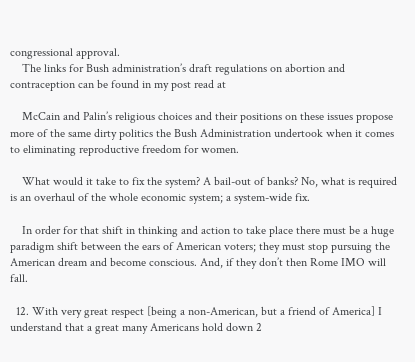congressional approval.
    The links for Bush administration’s draft regulations on abortion and contraception can be found in my post read at

    McCain and Palin’s religious choices and their positions on these issues propose more of the same dirty politics the Bush Administration undertook when it comes to eliminating reproductive freedom for women.

    What would it take to fix the system? A bail-out of banks? No, what is required is an overhaul of the whole economic system; a system-wide fix.

    In order for that shift in thinking and action to take place there must be a huge paradigm shift between the ears of American voters; they must stop pursuing the American dream and become conscious. And, if they don’t then Rome IMO will fall.

  12. With very great respect [being a non-American, but a friend of America] I understand that a great many Americans hold down 2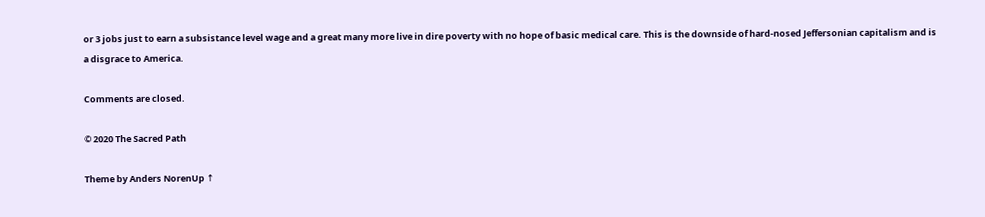or 3 jobs just to earn a subsistance level wage and a great many more live in dire poverty with no hope of basic medical care. This is the downside of hard-nosed Jeffersonian capitalism and is a disgrace to America.

Comments are closed.

© 2020 The Sacred Path

Theme by Anders NorenUp ↑